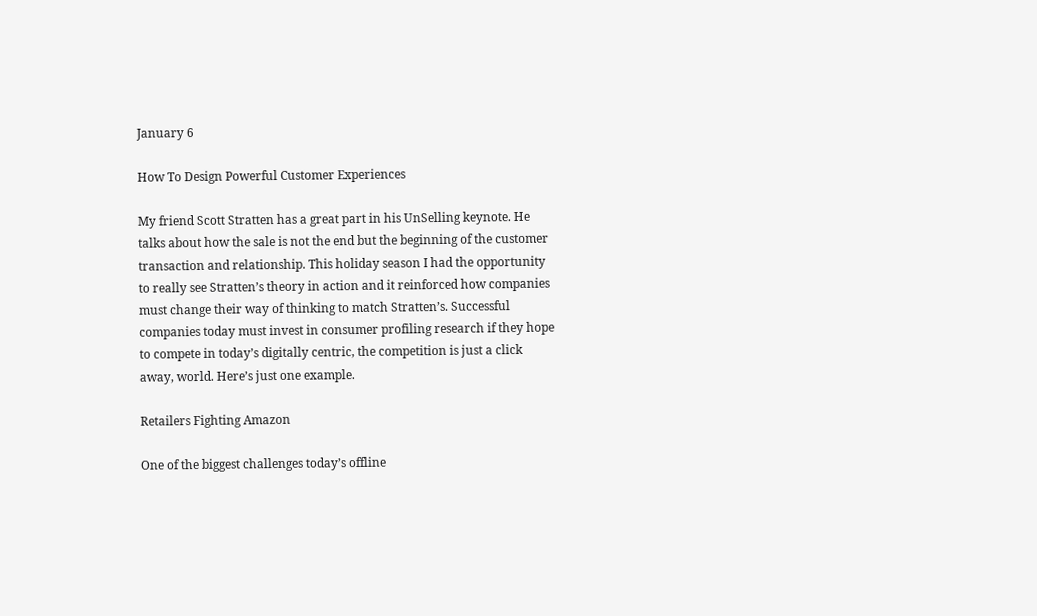January 6

How To Design Powerful Customer Experiences

My friend Scott Stratten has a great part in his UnSelling keynote. He talks about how the sale is not the end but the beginning of the customer transaction and relationship. This holiday season I had the opportunity to really see Stratten’s theory in action and it reinforced how companies must change their way of thinking to match Stratten’s. Successful companies today must invest in consumer profiling research if they hope to compete in today’s digitally centric, the competition is just a click away, world. Here’s just one example.

Retailers Fighting Amazon

One of the biggest challenges today’s offline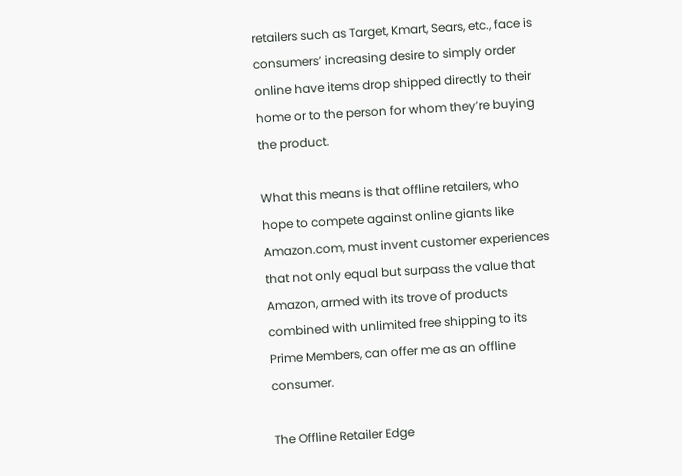retailers such as Target, Kmart, Sears, etc., face is consumers’ increasing desire to simply order online have items drop shipped directly to their home or to the person for whom they’re buying the product.

What this means is that offline retailers, who hope to compete against online giants like Amazon.com, must invent customer experiences that not only equal but surpass the value that Amazon, armed with its trove of products combined with unlimited free shipping to its Prime Members, can offer me as an offline consumer.

The Offline Retailer Edge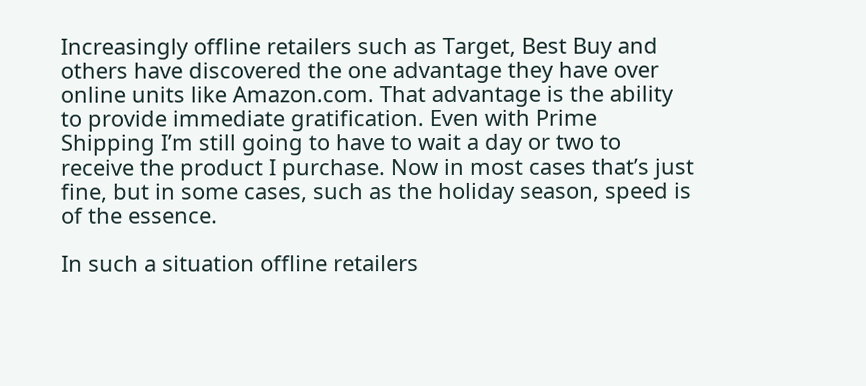Increasingly offline retailers such as Target, Best Buy and others have discovered the one advantage they have over online units like Amazon.com. That advantage is the ability to provide immediate gratification. Even with Prime Shipping I’m still going to have to wait a day or two to receive the product I purchase. Now in most cases that’s just fine, but in some cases, such as the holiday season, speed is of the essence.

In such a situation offline retailers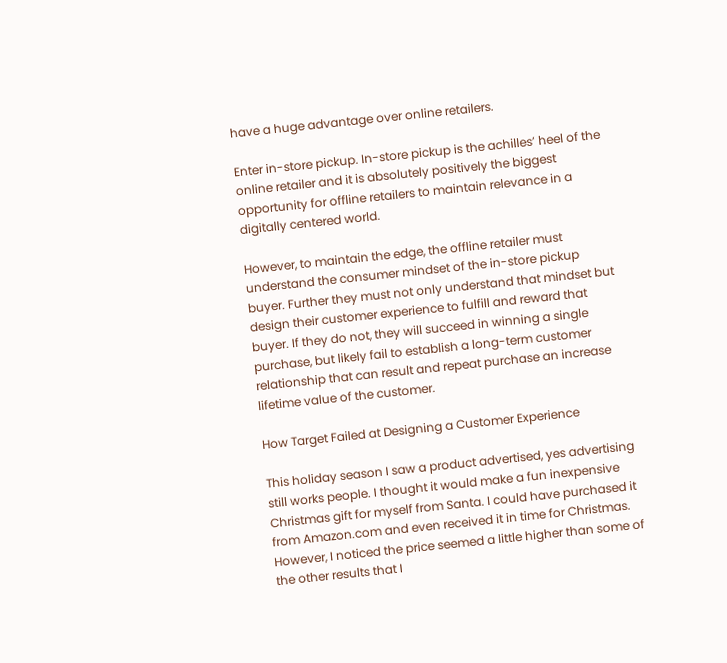have a huge advantage over online retailers.

Enter in-store pickup. In-store pickup is the achilles’ heel of the online retailer and it is absolutely positively the biggest opportunity for offline retailers to maintain relevance in a digitally centered world.

However, to maintain the edge, the offline retailer must understand the consumer mindset of the in-store pickup buyer. Further they must not only understand that mindset but design their customer experience to fulfill and reward that buyer. If they do not, they will succeed in winning a single purchase, but likely fail to establish a long-term customer relationship that can result and repeat purchase an increase lifetime value of the customer.

How Target Failed at Designing a Customer Experience

This holiday season I saw a product advertised, yes advertising still works people. I thought it would make a fun inexpensive Christmas gift for myself from Santa. I could have purchased it from Amazon.com and even received it in time for Christmas. However, I noticed the price seemed a little higher than some of the other results that I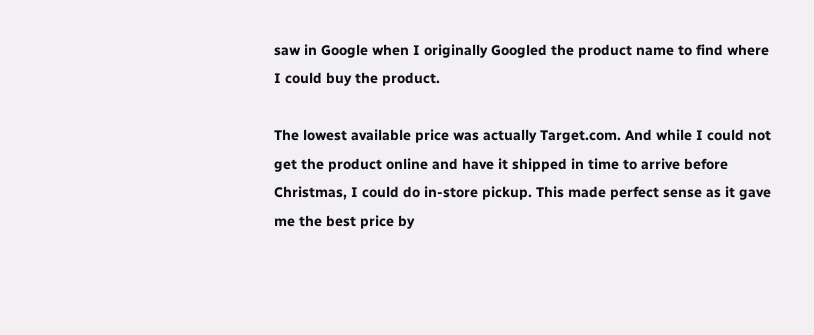saw in Google when I originally Googled the product name to find where I could buy the product.

The lowest available price was actually Target.com. And while I could not get the product online and have it shipped in time to arrive before Christmas, I could do in-store pickup. This made perfect sense as it gave me the best price by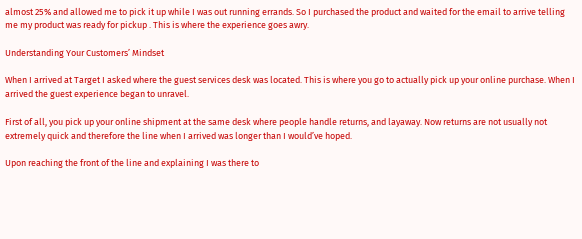almost 25% and allowed me to pick it up while I was out running errands. So I purchased the product and waited for the email to arrive telling me my product was ready for pickup . This is where the experience goes awry.

Understanding Your Customers’ Mindset

When I arrived at Target I asked where the guest services desk was located. This is where you go to actually pick up your online purchase. When I arrived the guest experience began to unravel.

First of all, you pick up your online shipment at the same desk where people handle returns, and layaway. Now returns are not usually not extremely quick and therefore the line when I arrived was longer than I would’ve hoped.

Upon reaching the front of the line and explaining I was there to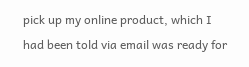pick up my online product, which I had been told via email was ready for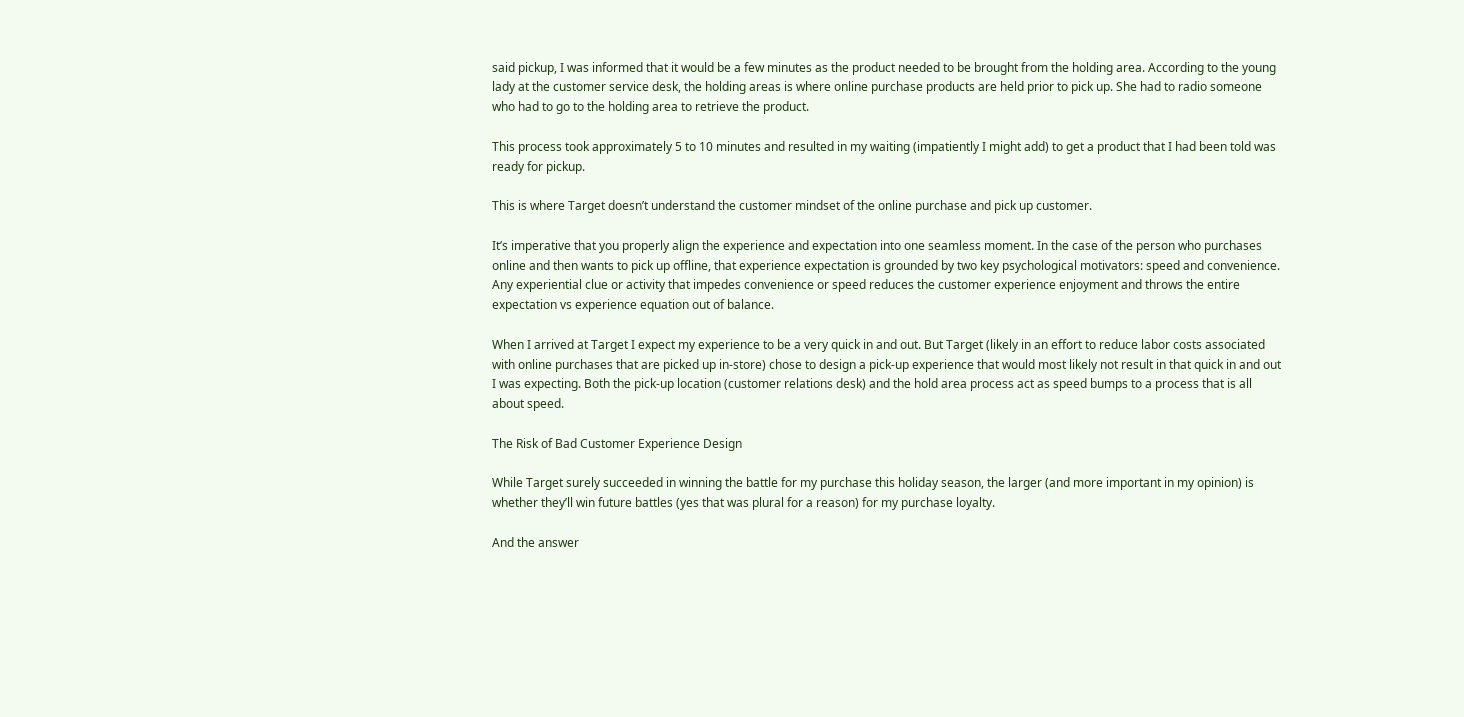said pickup, I was informed that it would be a few minutes as the product needed to be brought from the holding area. According to the young lady at the customer service desk, the holding areas is where online purchase products are held prior to pick up. She had to radio someone who had to go to the holding area to retrieve the product.

This process took approximately 5 to 10 minutes and resulted in my waiting (impatiently I might add) to get a product that I had been told was ready for pickup.

This is where Target doesn’t understand the customer mindset of the online purchase and pick up customer.

It’s imperative that you properly align the experience and expectation into one seamless moment. In the case of the person who purchases online and then wants to pick up offline, that experience expectation is grounded by two key psychological motivators: speed and convenience. Any experiential clue or activity that impedes convenience or speed reduces the customer experience enjoyment and throws the entire expectation vs experience equation out of balance.

When I arrived at Target I expect my experience to be a very quick in and out. But Target (likely in an effort to reduce labor costs associated with online purchases that are picked up in-store) chose to design a pick-up experience that would most likely not result in that quick in and out I was expecting. Both the pick-up location (customer relations desk) and the hold area process act as speed bumps to a process that is all about speed.

The Risk of Bad Customer Experience Design

While Target surely succeeded in winning the battle for my purchase this holiday season, the larger (and more important in my opinion) is whether they’ll win future battles (yes that was plural for a reason) for my purchase loyalty.

And the answer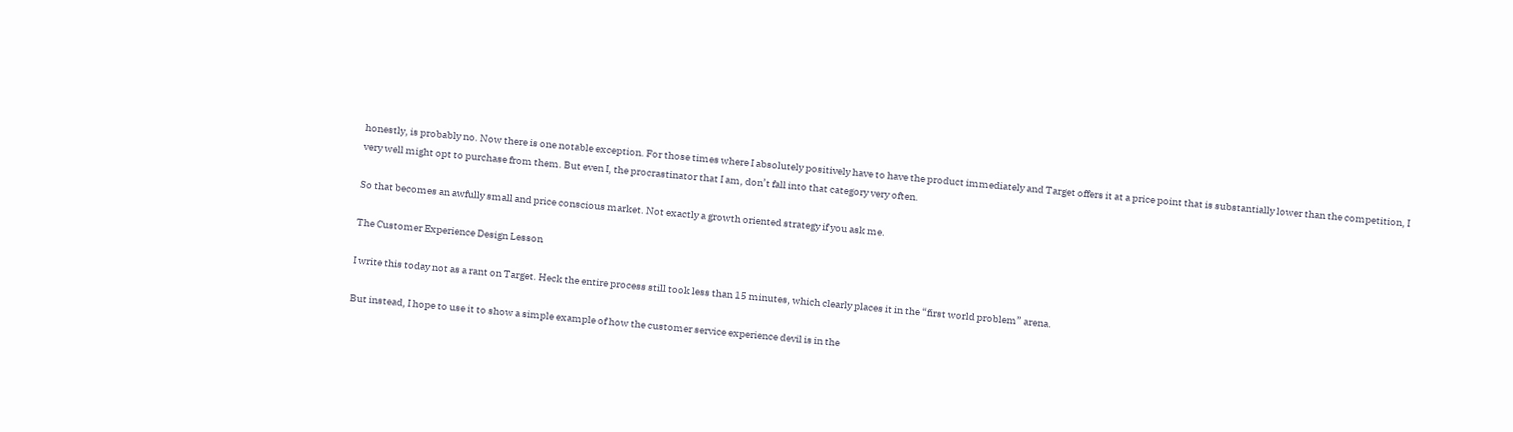honestly, is probably no. Now there is one notable exception. For those times where I absolutely positively have to have the product immediately and Target offers it at a price point that is substantially lower than the competition, I very well might opt to purchase from them. But even I, the procrastinator that I am, don’t fall into that category very often.

So that becomes an awfully small and price conscious market. Not exactly a growth oriented strategy if you ask me.

The Customer Experience Design Lesson

I write this today not as a rant on Target. Heck the entire process still took less than 15 minutes, which clearly places it in the “first world problem” arena.

But instead, I hope to use it to show a simple example of how the customer service experience devil is in the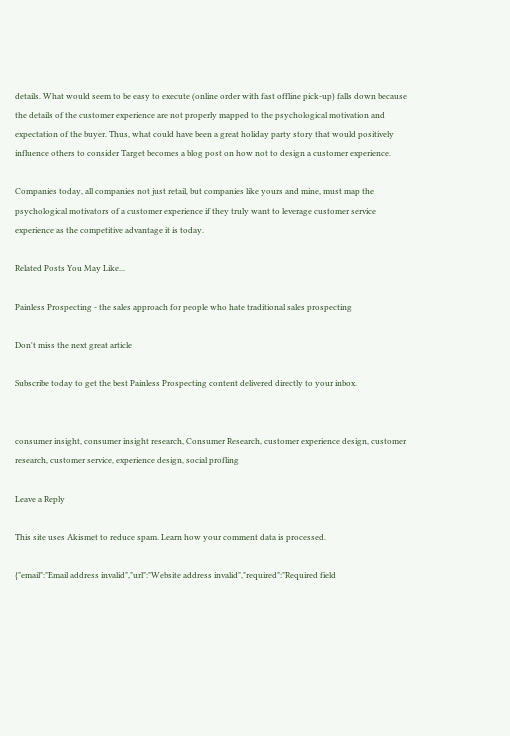details. What would seem to be easy to execute (online order with fast offline pick-up) falls down because the details of the customer experience are not properly mapped to the psychological motivation and expectation of the buyer. Thus, what could have been a great holiday party story that would positively influence others to consider Target becomes a blog post on how not to design a customer experience.

Companies today, all companies not just retail, but companies like yours and mine, must map the psychological motivators of a customer experience if they truly want to leverage customer service experience as the competitive advantage it is today.

Related Posts You May Like...

Painless Prospecting - the sales approach for people who hate traditional sales prospecting

Don't miss the next great article

Subscribe today to get the best Painless Prospecting content delivered directly to your inbox.


consumer insight, consumer insight research, Consumer Research, customer experience design, customer research, customer service, experience design, social profling

Leave a Reply

This site uses Akismet to reduce spam. Learn how your comment data is processed.

{"email":"Email address invalid","url":"Website address invalid","required":"Required field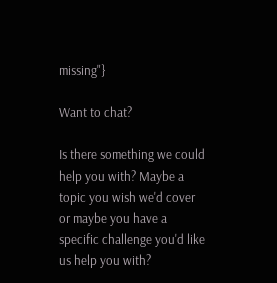missing"}

Want to chat?

Is there something we could help you with? Maybe a topic you wish we'd cover or maybe you have a specific challenge you'd like us help you with?